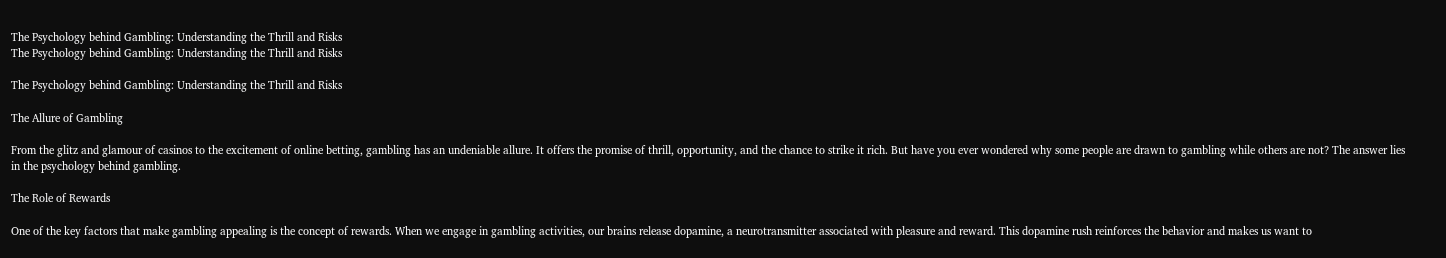The Psychology behind Gambling: Understanding the Thrill and Risks
The Psychology behind Gambling: Understanding the Thrill and Risks

The Psychology behind Gambling: Understanding the Thrill and Risks

The Allure of Gambling

From the glitz and glamour of casinos to the excitement of online betting, gambling has an undeniable allure. It offers the promise of thrill, opportunity, and the chance to strike it rich. But have you ever wondered why some people are drawn to gambling while others are not? The answer lies in the psychology behind gambling.

The Role of Rewards

One of the key factors that make gambling appealing is the concept of rewards. When we engage in gambling activities, our brains release dopamine, a neurotransmitter associated with pleasure and reward. This dopamine rush reinforces the behavior and makes us want to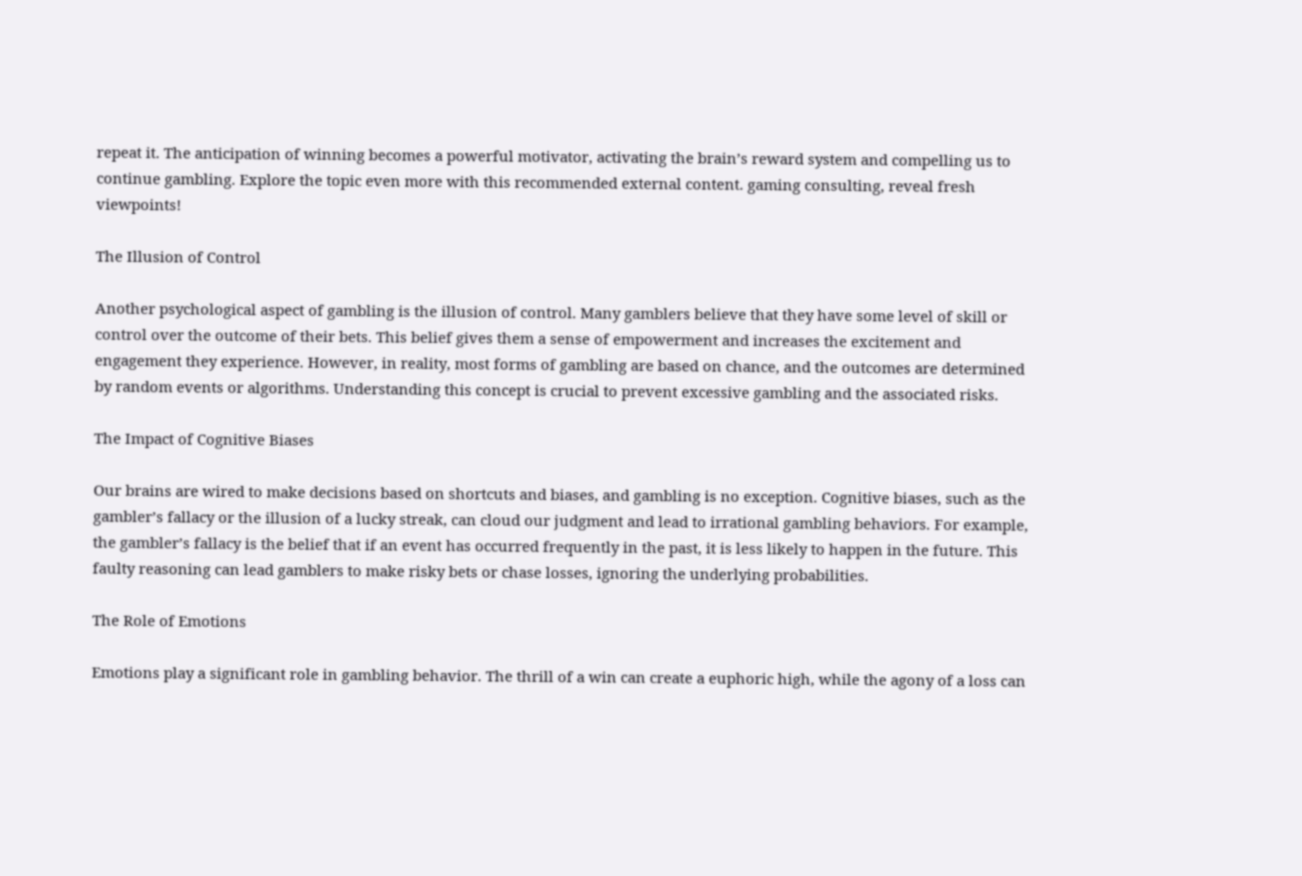repeat it. The anticipation of winning becomes a powerful motivator, activating the brain’s reward system and compelling us to continue gambling. Explore the topic even more with this recommended external content. gaming consulting, reveal fresh viewpoints!

The Illusion of Control

Another psychological aspect of gambling is the illusion of control. Many gamblers believe that they have some level of skill or control over the outcome of their bets. This belief gives them a sense of empowerment and increases the excitement and engagement they experience. However, in reality, most forms of gambling are based on chance, and the outcomes are determined by random events or algorithms. Understanding this concept is crucial to prevent excessive gambling and the associated risks.

The Impact of Cognitive Biases

Our brains are wired to make decisions based on shortcuts and biases, and gambling is no exception. Cognitive biases, such as the gambler’s fallacy or the illusion of a lucky streak, can cloud our judgment and lead to irrational gambling behaviors. For example, the gambler’s fallacy is the belief that if an event has occurred frequently in the past, it is less likely to happen in the future. This faulty reasoning can lead gamblers to make risky bets or chase losses, ignoring the underlying probabilities.

The Role of Emotions

Emotions play a significant role in gambling behavior. The thrill of a win can create a euphoric high, while the agony of a loss can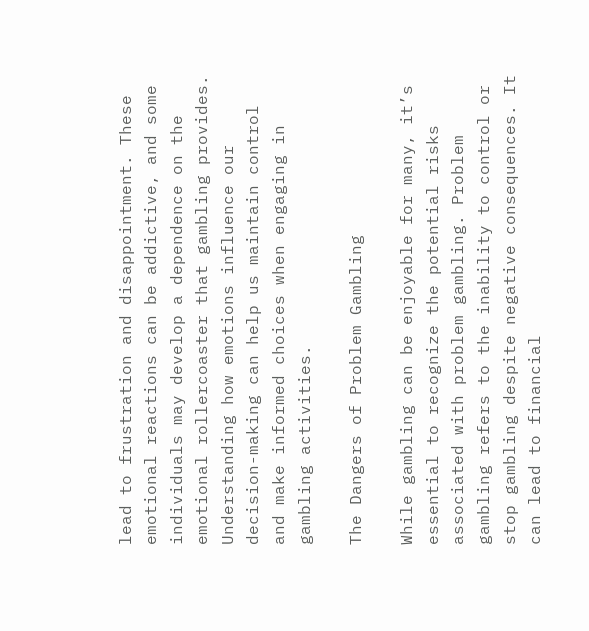lead to frustration and disappointment. These emotional reactions can be addictive, and some individuals may develop a dependence on the emotional rollercoaster that gambling provides. Understanding how emotions influence our decision-making can help us maintain control and make informed choices when engaging in gambling activities.

The Dangers of Problem Gambling

While gambling can be enjoyable for many, it’s essential to recognize the potential risks associated with problem gambling. Problem gambling refers to the inability to control or stop gambling despite negative consequences. It can lead to financial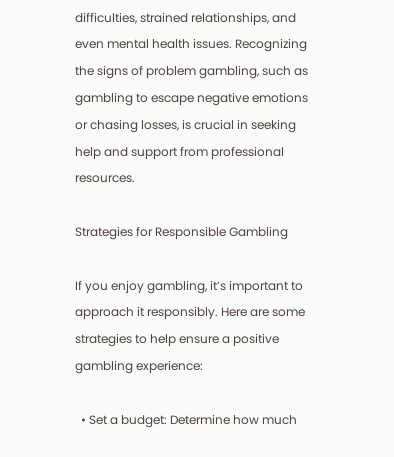difficulties, strained relationships, and even mental health issues. Recognizing the signs of problem gambling, such as gambling to escape negative emotions or chasing losses, is crucial in seeking help and support from professional resources.

Strategies for Responsible Gambling

If you enjoy gambling, it’s important to approach it responsibly. Here are some strategies to help ensure a positive gambling experience:

  • Set a budget: Determine how much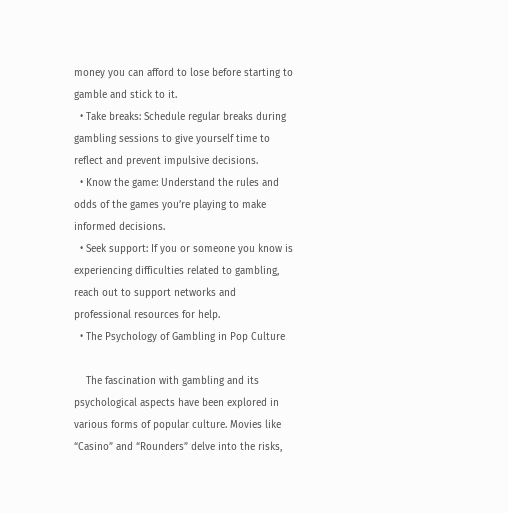money you can afford to lose before starting to gamble and stick to it.
  • Take breaks: Schedule regular breaks during gambling sessions to give yourself time to reflect and prevent impulsive decisions.
  • Know the game: Understand the rules and odds of the games you’re playing to make informed decisions.
  • Seek support: If you or someone you know is experiencing difficulties related to gambling, reach out to support networks and professional resources for help.
  • The Psychology of Gambling in Pop Culture

    The fascination with gambling and its psychological aspects have been explored in various forms of popular culture. Movies like “Casino” and “Rounders” delve into the risks,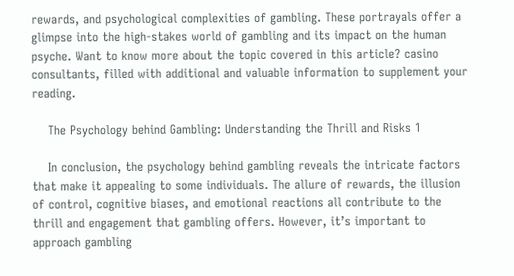rewards, and psychological complexities of gambling. These portrayals offer a glimpse into the high-stakes world of gambling and its impact on the human psyche. Want to know more about the topic covered in this article? casino consultants, filled with additional and valuable information to supplement your reading.

    The Psychology behind Gambling: Understanding the Thrill and Risks 1

    In conclusion, the psychology behind gambling reveals the intricate factors that make it appealing to some individuals. The allure of rewards, the illusion of control, cognitive biases, and emotional reactions all contribute to the thrill and engagement that gambling offers. However, it’s important to approach gambling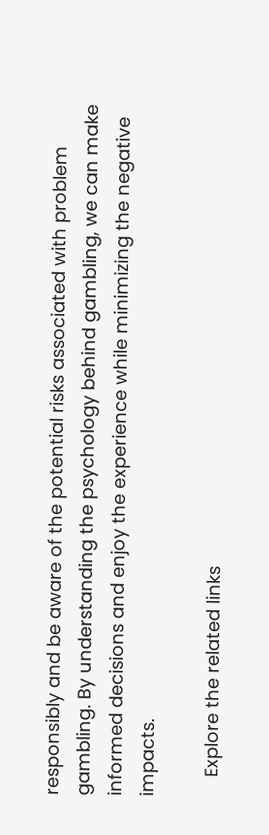responsibly and be aware of the potential risks associated with problem gambling. By understanding the psychology behind gambling, we can make informed decisions and enjoy the experience while minimizing the negative impacts.

    Explore the related links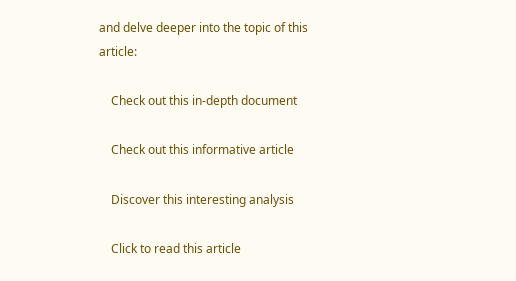and delve deeper into the topic of this article:

    Check out this in-depth document

    Check out this informative article

    Discover this interesting analysis

    Click to read this article